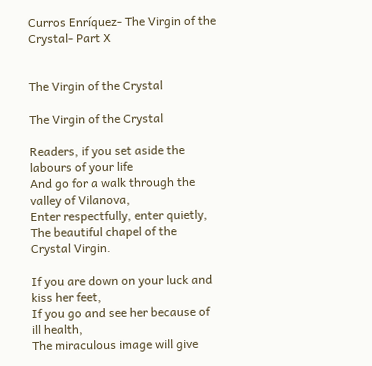Curros Enríquez- The Virgin of the Crystal- Part X


The Virgin of the Crystal

The Virgin of the Crystal

Readers, if you set aside the labours of your life
And go for a walk through the valley of Vilanova,
Enter respectfully, enter quietly,
The beautiful chapel of the Crystal Virgin.

If you are down on your luck and kiss her feet,
If you go and see her because of ill health,
The miraculous image will give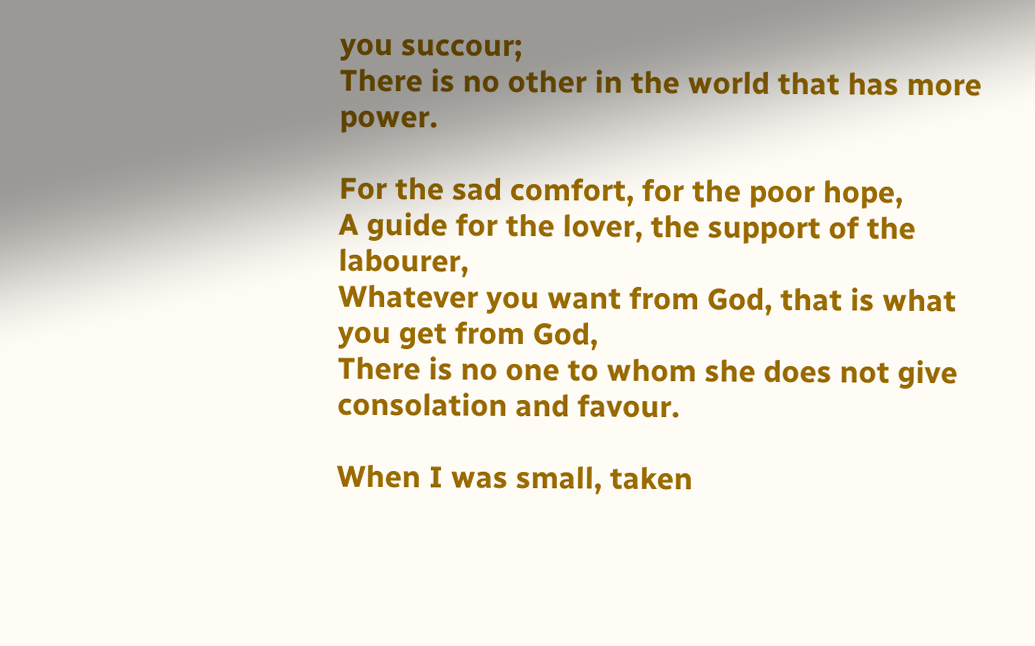you succour;
There is no other in the world that has more power.

For the sad comfort, for the poor hope,
A guide for the lover, the support of the labourer,
Whatever you want from God, that is what you get from God,
There is no one to whom she does not give consolation and favour.

When I was small, taken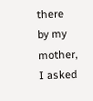there by my mother,
I asked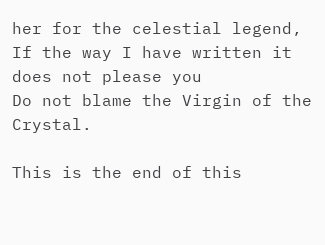her for the celestial legend,
If the way I have written it does not please you
Do not blame the Virgin of the Crystal.

This is the end of this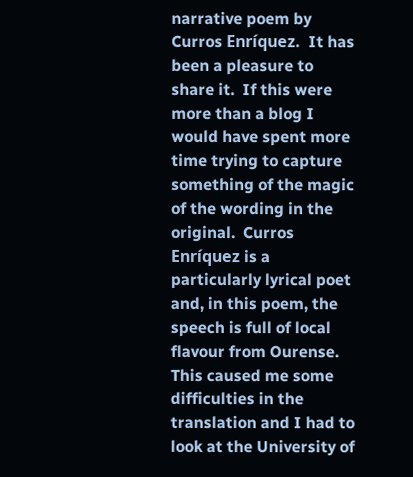narrative poem by Curros Enríquez.  It has been a pleasure to share it.  If this were more than a blog I would have spent more time trying to capture something of the magic of the wording in the original.  Curros Enríquez is a particularly lyrical poet and, in this poem, the speech is full of local flavour from Ourense.  This caused me some difficulties in the translation and I had to look at the University of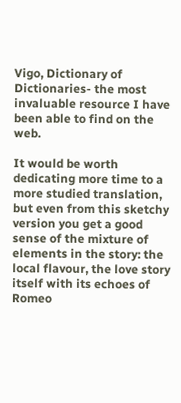Vigo, Dictionary of Dictionaries- the most invaluable resource I have been able to find on the web.

It would be worth dedicating more time to a more studied translation, but even from this sketchy version you get a good sense of the mixture of elements in the story: the local flavour, the love story itself with its echoes of Romeo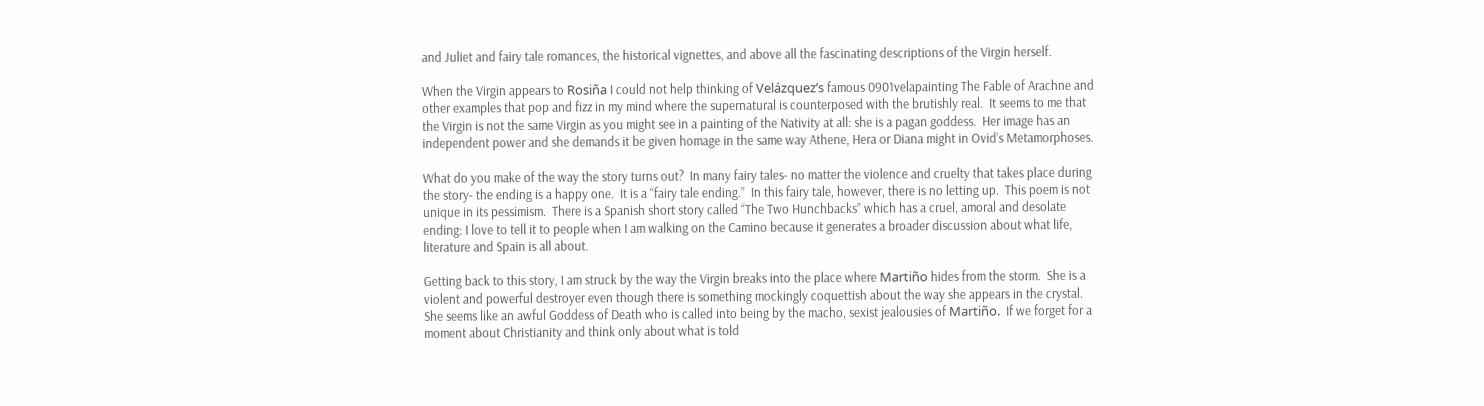and Juliet and fairy tale romances, the historical vignettes, and above all the fascinating descriptions of the Virgin herself.

When the Virgin appears to Rosiña I could not help thinking of Velázquez’s famous 0901velapainting The Fable of Arachne and other examples that pop and fizz in my mind where the supernatural is counterposed with the brutishly real.  It seems to me that the Virgin is not the same Virgin as you might see in a painting of the Nativity at all: she is a pagan goddess.  Her image has an independent power and she demands it be given homage in the same way Athene, Hera or Diana might in Ovid’s Metamorphoses.

What do you make of the way the story turns out?  In many fairy tales- no matter the violence and cruelty that takes place during the story- the ending is a happy one.  It is a “fairy tale ending.”  In this fairy tale, however, there is no letting up.  This poem is not unique in its pessimism.  There is a Spanish short story called “The Two Hunchbacks” which has a cruel, amoral and desolate ending: I love to tell it to people when I am walking on the Camino because it generates a broader discussion about what life, literature and Spain is all about.

Getting back to this story, I am struck by the way the Virgin breaks into the place where Martiño hides from the storm.  She is a violent and powerful destroyer even though there is something mockingly coquettish about the way she appears in the crystal.  She seems like an awful Goddess of Death who is called into being by the macho, sexist jealousies of Martiño.  If we forget for a moment about Christianity and think only about what is told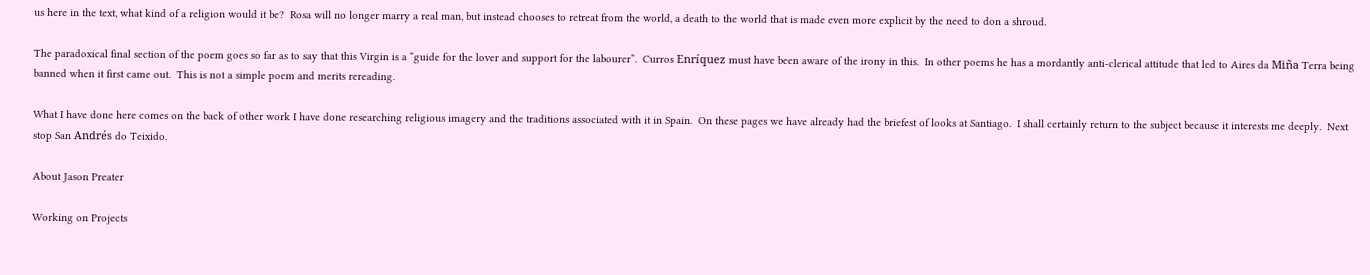us here in the text, what kind of a religion would it be?  Rosa will no longer marry a real man, but instead chooses to retreat from the world, a death to the world that is made even more explicit by the need to don a shroud.

The paradoxical final section of the poem goes so far as to say that this Virgin is a “guide for the lover and support for the labourer”.  Curros Enríquez must have been aware of the irony in this.  In other poems he has a mordantly anti-clerical attitude that led to Aires da Miña Terra being banned when it first came out.  This is not a simple poem and merits rereading.

What I have done here comes on the back of other work I have done researching religious imagery and the traditions associated with it in Spain.  On these pages we have already had the briefest of looks at Santiago.  I shall certainly return to the subject because it interests me deeply.  Next stop San Andrés do Teixido.

About Jason Preater

Working on Projects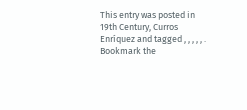This entry was posted in 19th Century, Curros Enríquez and tagged , , , , , . Bookmark the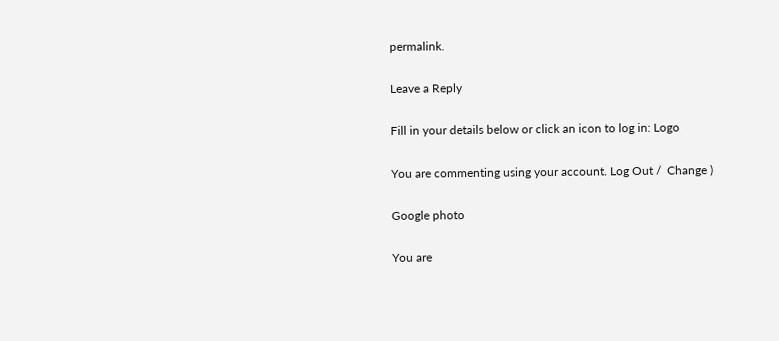permalink.

Leave a Reply

Fill in your details below or click an icon to log in: Logo

You are commenting using your account. Log Out /  Change )

Google photo

You are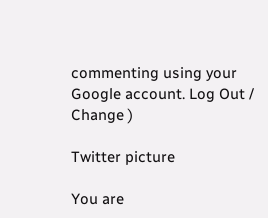commenting using your Google account. Log Out /  Change )

Twitter picture

You are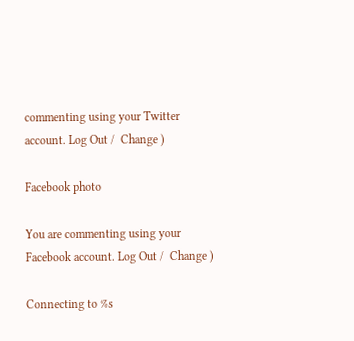commenting using your Twitter account. Log Out /  Change )

Facebook photo

You are commenting using your Facebook account. Log Out /  Change )

Connecting to %s